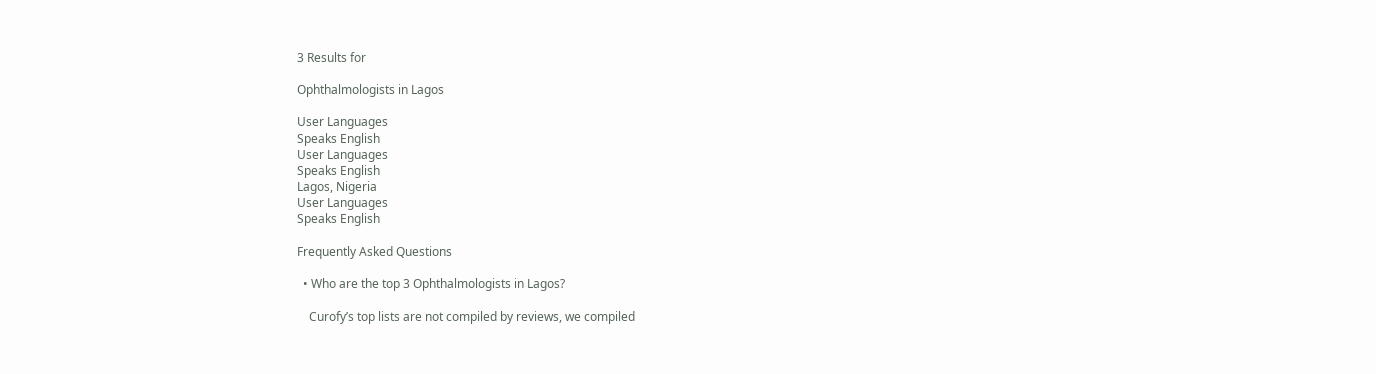3 Results for

Ophthalmologists in Lagos

User Languages
Speaks English
User Languages
Speaks English
Lagos, Nigeria
User Languages
Speaks English

Frequently Asked Questions

  • Who are the top 3 Ophthalmologists in Lagos?

    Curofy’s top lists are not compiled by reviews, we compiled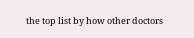the top list by how other doctors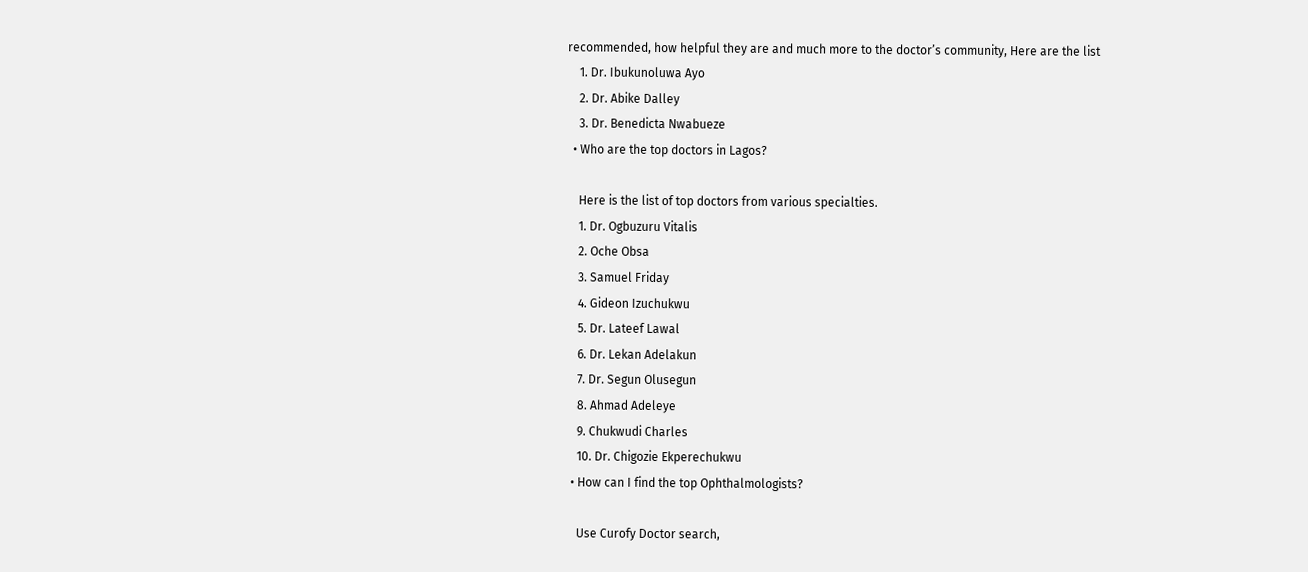recommended, how helpful they are and much more to the doctor’s community, Here are the list
    1. Dr. Ibukunoluwa Ayo
    2. Dr. Abike Dalley
    3. Dr. Benedicta Nwabueze
  • Who are the top doctors in Lagos?

    Here is the list of top doctors from various specialties.
    1. Dr. Ogbuzuru Vitalis
    2. Oche Obsa
    3. Samuel Friday
    4. Gideon Izuchukwu
    5. Dr. Lateef Lawal
    6. Dr. Lekan Adelakun
    7. Dr. Segun Olusegun
    8. Ahmad Adeleye
    9. Chukwudi Charles
    10. Dr. Chigozie Ekperechukwu
  • How can I find the top Ophthalmologists?

    Use Curofy Doctor search,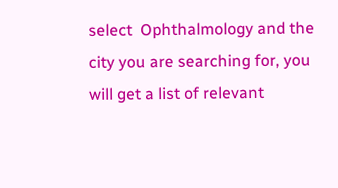select  Ophthalmology and the city you are searching for, you will get a list of relevant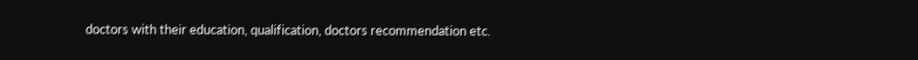doctors with their education, qualification, doctors recommendation etc.